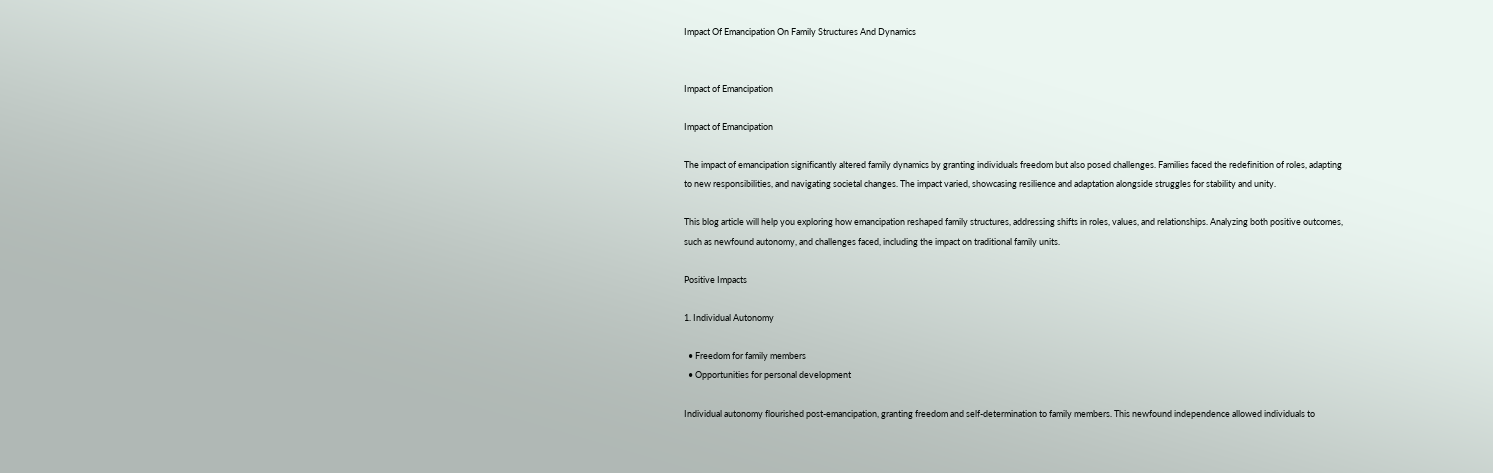Impact Of Emancipation On Family Structures And Dynamics


Impact of Emancipation

Impact of Emancipation

The impact of emancipation significantly altered family dynamics by granting individuals freedom but also posed challenges. Families faced the redefinition of roles, adapting to new responsibilities, and navigating societal changes. The impact varied, showcasing resilience and adaptation alongside struggles for stability and unity.

This blog article will help you exploring how emancipation reshaped family structures, addressing shifts in roles, values, and relationships. Analyzing both positive outcomes, such as newfound autonomy, and challenges faced, including the impact on traditional family units.

Positive Impacts

1. Individual Autonomy

  • Freedom for family members
  • Opportunities for personal development

Individual autonomy flourished post-emancipation, granting freedom and self-determination to family members. This newfound independence allowed individuals to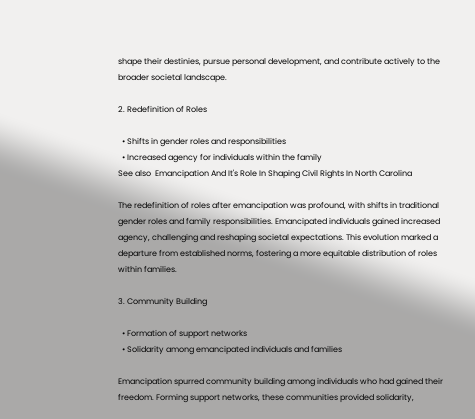shape their destinies, pursue personal development, and contribute actively to the broader societal landscape.

2. Redefinition of Roles

  • Shifts in gender roles and responsibilities
  • Increased agency for individuals within the family
See also  Emancipation And It's Role In Shaping Civil Rights In North Carolina

The redefinition of roles after emancipation was profound, with shifts in traditional gender roles and family responsibilities. Emancipated individuals gained increased agency, challenging and reshaping societal expectations. This evolution marked a departure from established norms, fostering a more equitable distribution of roles within families.

3. Community Building

  • Formation of support networks
  • Solidarity among emancipated individuals and families

Emancipation spurred community building among individuals who had gained their freedom. Forming support networks, these communities provided solidarity,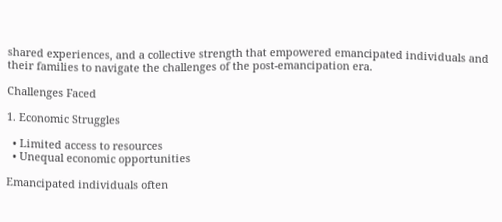shared experiences, and a collective strength that empowered emancipated individuals and their families to navigate the challenges of the post-emancipation era.

Challenges Faced

1. Economic Struggles

  • Limited access to resources
  • Unequal economic opportunities

Emancipated individuals often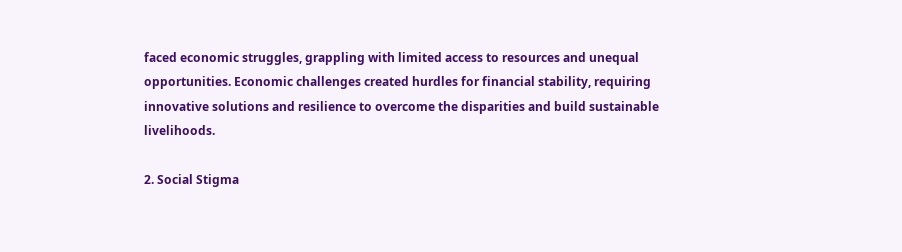faced economic struggles, grappling with limited access to resources and unequal opportunities. Economic challenges created hurdles for financial stability, requiring innovative solutions and resilience to overcome the disparities and build sustainable livelihoods.

2. Social Stigma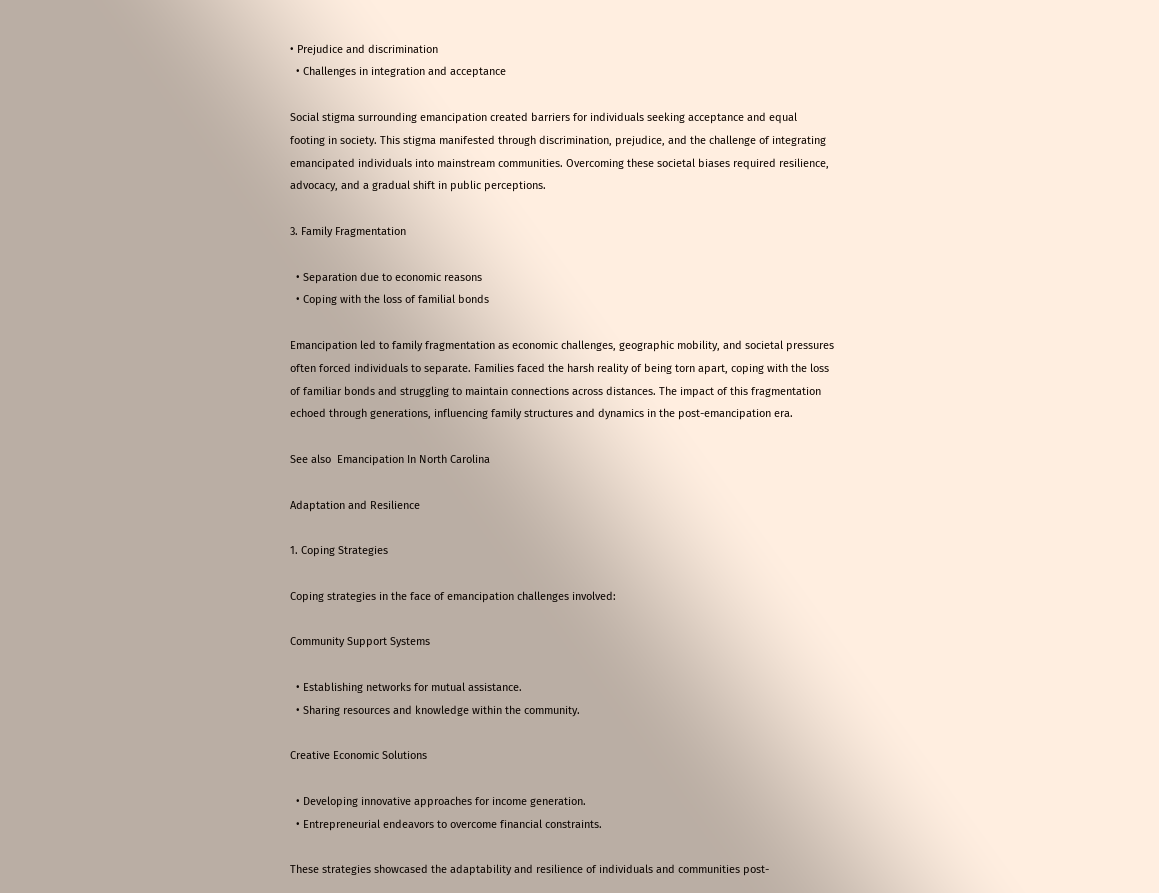• Prejudice and discrimination
  • Challenges in integration and acceptance

Social stigma surrounding emancipation created barriers for individuals seeking acceptance and equal footing in society. This stigma manifested through discrimination, prejudice, and the challenge of integrating emancipated individuals into mainstream communities. Overcoming these societal biases required resilience, advocacy, and a gradual shift in public perceptions.

3. Family Fragmentation

  • Separation due to economic reasons
  • Coping with the loss of familial bonds

Emancipation led to family fragmentation as economic challenges, geographic mobility, and societal pressures often forced individuals to separate. Families faced the harsh reality of being torn apart, coping with the loss of familiar bonds and struggling to maintain connections across distances. The impact of this fragmentation echoed through generations, influencing family structures and dynamics in the post-emancipation era.

See also  Emancipation In North Carolina

Adaptation and Resilience

1. Coping Strategies

Coping strategies in the face of emancipation challenges involved:

Community Support Systems

  • Establishing networks for mutual assistance.
  • Sharing resources and knowledge within the community.

Creative Economic Solutions

  • Developing innovative approaches for income generation.
  • Entrepreneurial endeavors to overcome financial constraints.

These strategies showcased the adaptability and resilience of individuals and communities post-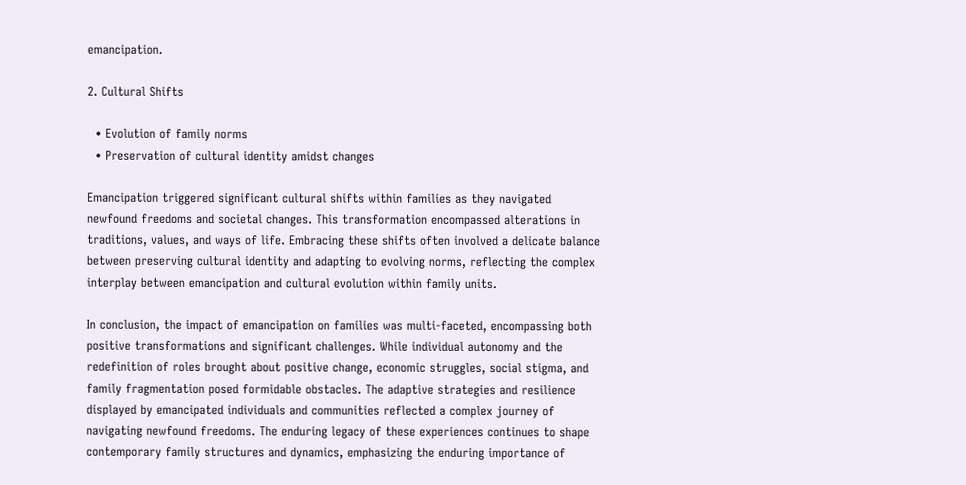emancipation.

2. Cultural Shifts

  • Evolution of family norms
  • Preservation of cultural identity amidst changes

Emancipation triggered significant cultural shifts within families as they navigated newfound freedoms and societal changes. This transformation encompassed alterations in traditions, values, and ways of life. Embracing these shifts often involved a delicate balance between preserving cultural identity and adapting to evolving norms, reflecting the complex interplay between emancipation and cultural evolution within family units.

In conclusion, the impact of emancipation on families was multi-faceted, encompassing both positive transformations and significant challenges. While individual autonomy and the redefinition of roles brought about positive change, economic struggles, social stigma, and family fragmentation posed formidable obstacles. The adaptive strategies and resilience displayed by emancipated individuals and communities reflected a complex journey of navigating newfound freedoms. The enduring legacy of these experiences continues to shape contemporary family structures and dynamics, emphasizing the enduring importance of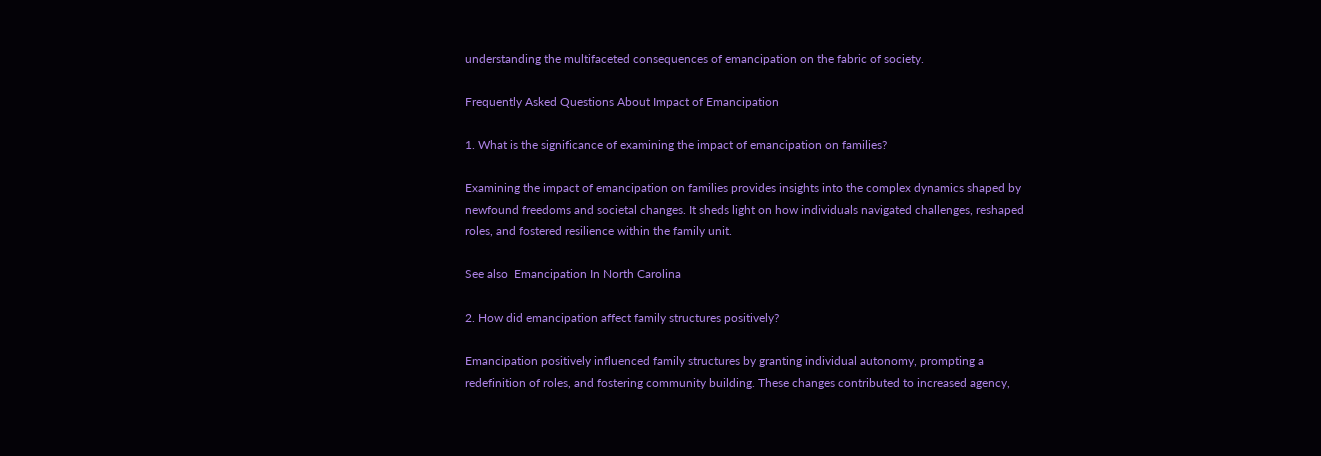understanding the multifaceted consequences of emancipation on the fabric of society.

Frequently Asked Questions About Impact of Emancipation

1. What is the significance of examining the impact of emancipation on families?

Examining the impact of emancipation on families provides insights into the complex dynamics shaped by newfound freedoms and societal changes. It sheds light on how individuals navigated challenges, reshaped roles, and fostered resilience within the family unit.

See also  Emancipation In North Carolina

2. How did emancipation affect family structures positively?

Emancipation positively influenced family structures by granting individual autonomy, prompting a redefinition of roles, and fostering community building. These changes contributed to increased agency,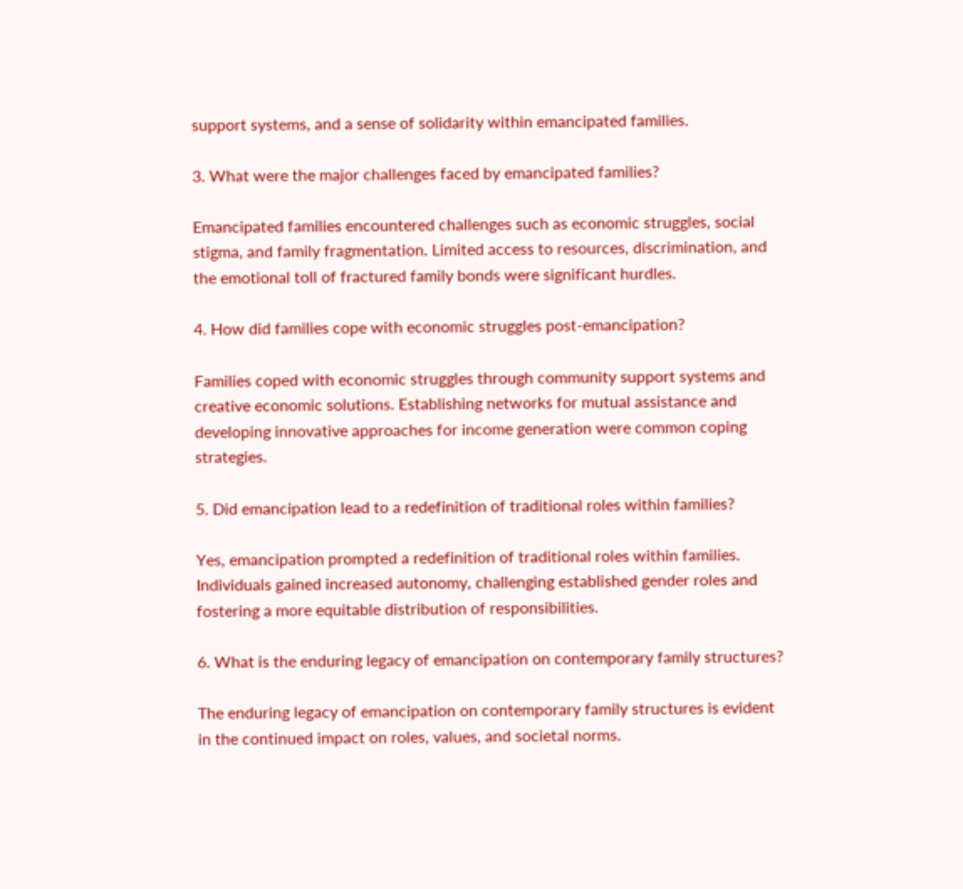support systems, and a sense of solidarity within emancipated families.

3. What were the major challenges faced by emancipated families?

Emancipated families encountered challenges such as economic struggles, social stigma, and family fragmentation. Limited access to resources, discrimination, and the emotional toll of fractured family bonds were significant hurdles.

4. How did families cope with economic struggles post-emancipation?

Families coped with economic struggles through community support systems and creative economic solutions. Establishing networks for mutual assistance and developing innovative approaches for income generation were common coping strategies.

5. Did emancipation lead to a redefinition of traditional roles within families?

Yes, emancipation prompted a redefinition of traditional roles within families. Individuals gained increased autonomy, challenging established gender roles and fostering a more equitable distribution of responsibilities.

6. What is the enduring legacy of emancipation on contemporary family structures?

The enduring legacy of emancipation on contemporary family structures is evident in the continued impact on roles, values, and societal norms.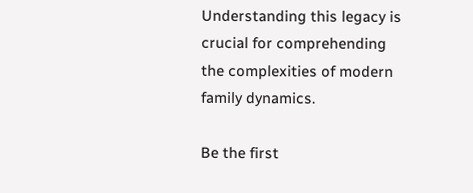Understanding this legacy is crucial for comprehending the complexities of modern family dynamics.

Be the first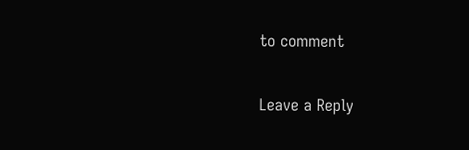to comment

Leave a Reply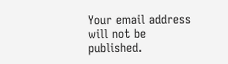Your email address will not be published.